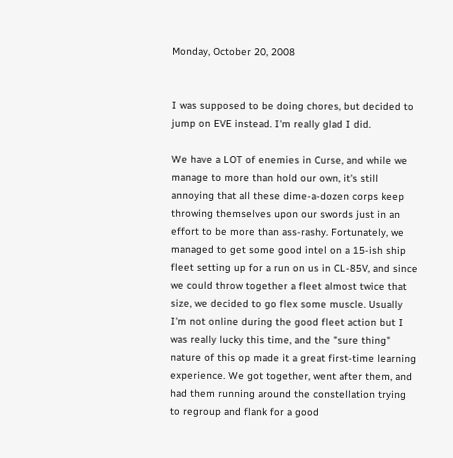Monday, October 20, 2008


I was supposed to be doing chores, but decided to jump on EVE instead. I'm really glad I did.

We have a LOT of enemies in Curse, and while we manage to more than hold our own, it's still annoying that all these dime-a-dozen corps keep throwing themselves upon our swords just in an effort to be more than ass-rashy. Fortunately, we managed to get some good intel on a 15-ish ship fleet setting up for a run on us in CL-85V, and since we could throw together a fleet almost twice that size, we decided to go flex some muscle. Usually I'm not online during the good fleet action but I was really lucky this time, and the "sure thing" nature of this op made it a great first-time learning experience. We got together, went after them, and had them running around the constellation trying to regroup and flank for a good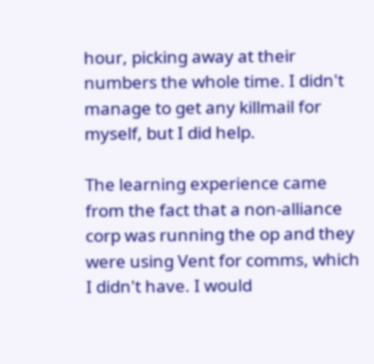hour, picking away at their numbers the whole time. I didn't manage to get any killmail for myself, but I did help.

The learning experience came from the fact that a non-alliance corp was running the op and they were using Vent for comms, which I didn't have. I would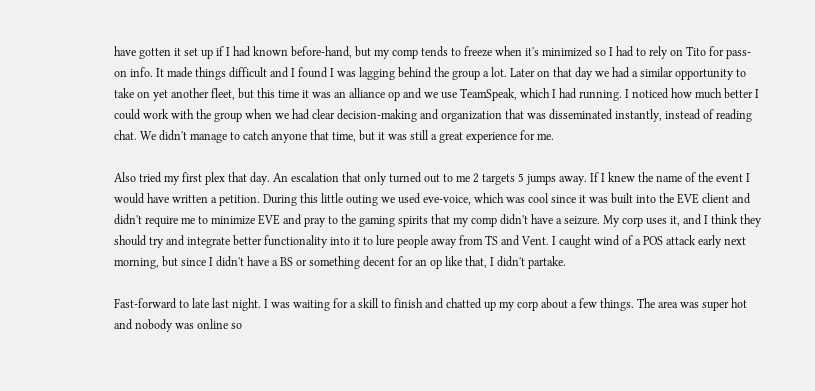have gotten it set up if I had known before-hand, but my comp tends to freeze when it's minimized so I had to rely on Tito for pass-on info. It made things difficult and I found I was lagging behind the group a lot. Later on that day we had a similar opportunity to take on yet another fleet, but this time it was an alliance op and we use TeamSpeak, which I had running. I noticed how much better I could work with the group when we had clear decision-making and organization that was disseminated instantly, instead of reading chat. We didn't manage to catch anyone that time, but it was still a great experience for me.

Also tried my first plex that day. An escalation that only turned out to me 2 targets 5 jumps away. If I knew the name of the event I would have written a petition. During this little outing we used eve-voice, which was cool since it was built into the EVE client and didn't require me to minimize EVE and pray to the gaming spirits that my comp didn't have a seizure. My corp uses it, and I think they should try and integrate better functionality into it to lure people away from TS and Vent. I caught wind of a POS attack early next morning, but since I didn't have a BS or something decent for an op like that, I didn't partake.

Fast-forward to late last night. I was waiting for a skill to finish and chatted up my corp about a few things. The area was super hot and nobody was online so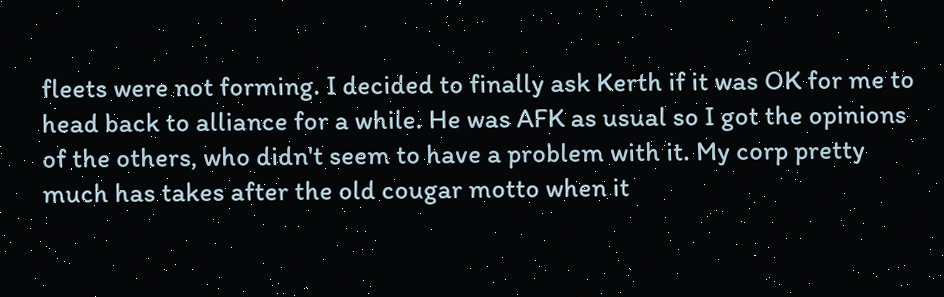fleets were not forming. I decided to finally ask Kerth if it was OK for me to head back to alliance for a while. He was AFK as usual so I got the opinions of the others, who didn't seem to have a problem with it. My corp pretty much has takes after the old cougar motto when it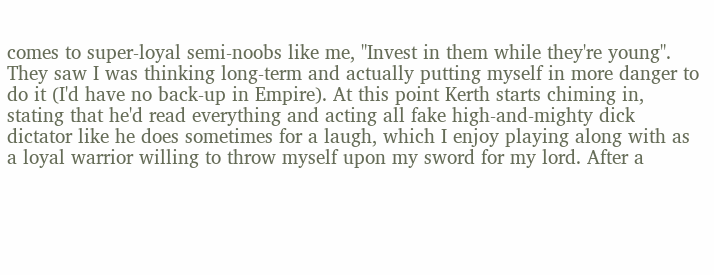comes to super-loyal semi-noobs like me, "Invest in them while they're young". They saw I was thinking long-term and actually putting myself in more danger to do it (I'd have no back-up in Empire). At this point Kerth starts chiming in, stating that he'd read everything and acting all fake high-and-mighty dick dictator like he does sometimes for a laugh, which I enjoy playing along with as a loyal warrior willing to throw myself upon my sword for my lord. After a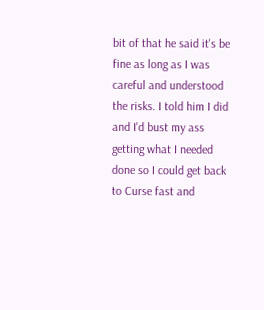bit of that he said it's be fine as long as I was careful and understood the risks. I told him I did and I'd bust my ass getting what I needed done so I could get back to Curse fast and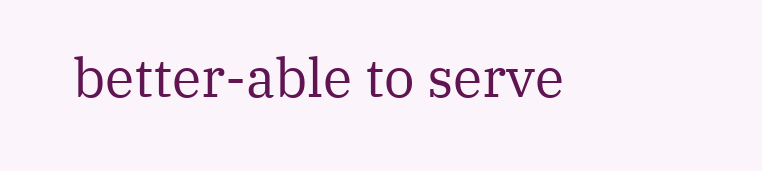better-able to serve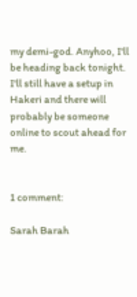my demi-god. Anyhoo, I'll be heading back tonight. I'll still have a setup in Hakeri and there will probably be someone online to scout ahead for me.


1 comment:

Sarah Barah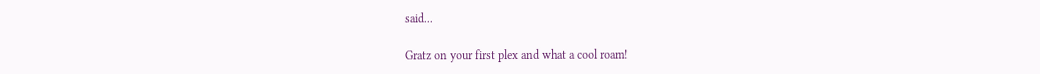said...

Gratz on your first plex and what a cool roam!